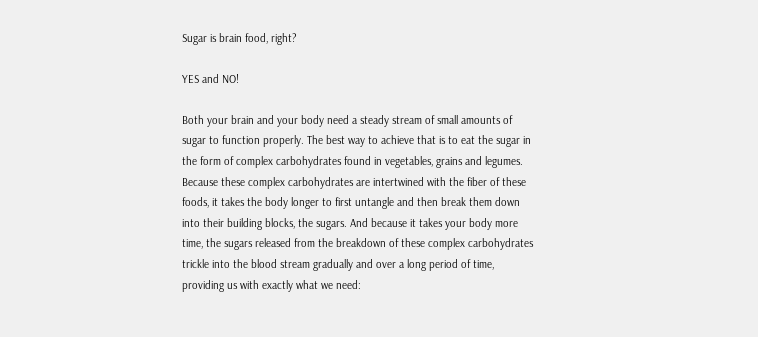Sugar is brain food, right?

YES and NO!

Both your brain and your body need a steady stream of small amounts of sugar to function properly. The best way to achieve that is to eat the sugar in the form of complex carbohydrates found in vegetables, grains and legumes. Because these complex carbohydrates are intertwined with the fiber of these foods, it takes the body longer to first untangle and then break them down into their building blocks, the sugars. And because it takes your body more time, the sugars released from the breakdown of these complex carbohydrates trickle into the blood stream gradually and over a long period of time, providing us with exactly what we need: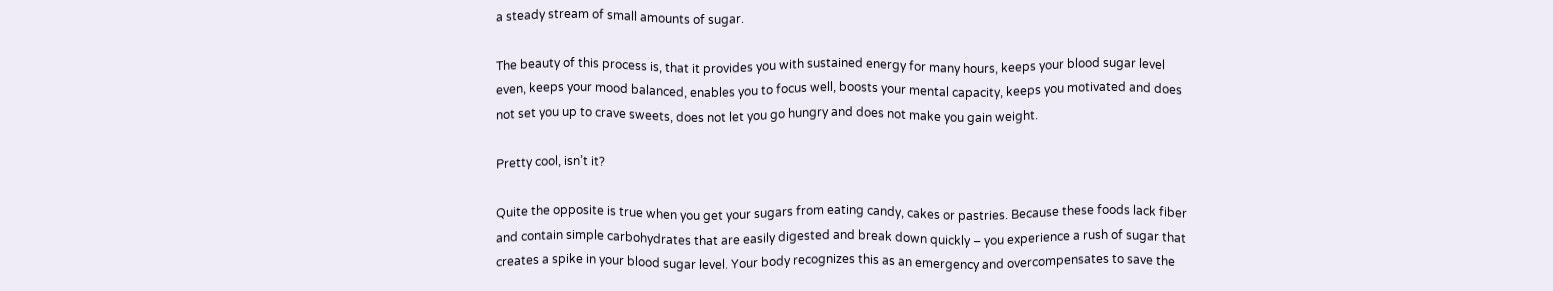a steady stream of small amounts of sugar.

The beauty of this process is, that it provides you with sustained energy for many hours, keeps your blood sugar level even, keeps your mood balanced, enables you to focus well, boosts your mental capacity, keeps you motivated and does not set you up to crave sweets, does not let you go hungry and does not make you gain weight.

Pretty cool, isn’t it?

Quite the opposite is true when you get your sugars from eating candy, cakes or pastries. Because these foods lack fiber and contain simple carbohydrates that are easily digested and break down quickly – you experience a rush of sugar that creates a spike in your blood sugar level. Your body recognizes this as an emergency and overcompensates to save the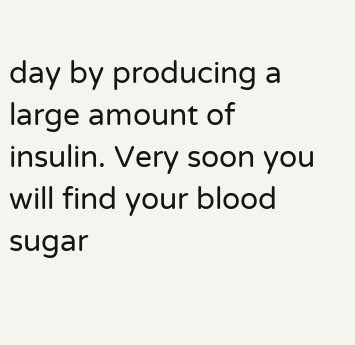day by producing a large amount of insulin. Very soon you will find your blood sugar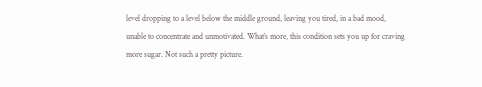level dropping to a level below the middle ground, leaving you tired, in a bad mood, unable to concentrate and unmotivated. What’s more, this condition sets you up for craving more sugar. Not such a pretty picture.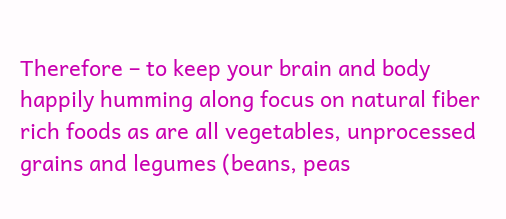Therefore – to keep your brain and body happily humming along focus on natural fiber rich foods as are all vegetables, unprocessed grains and legumes (beans, peas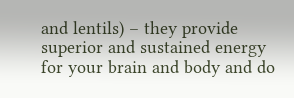and lentils) – they provide superior and sustained energy for your brain and body and do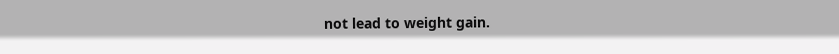not lead to weight gain.